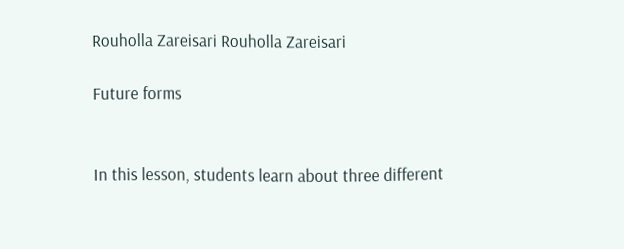Rouholla Zareisari Rouholla Zareisari

Future forms


In this lesson, students learn about three different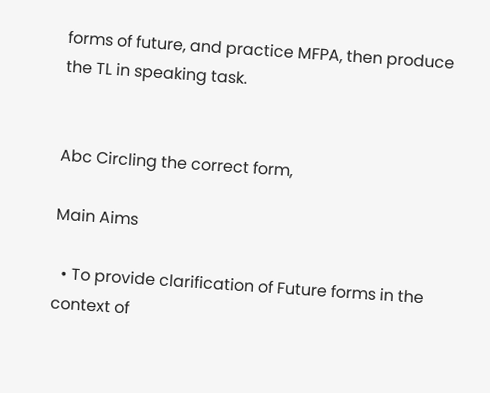forms of future, and practice MFPA, then produce the TL in speaking task.


Abc Circling the correct form,

Main Aims

  • To provide clarification of Future forms in the context of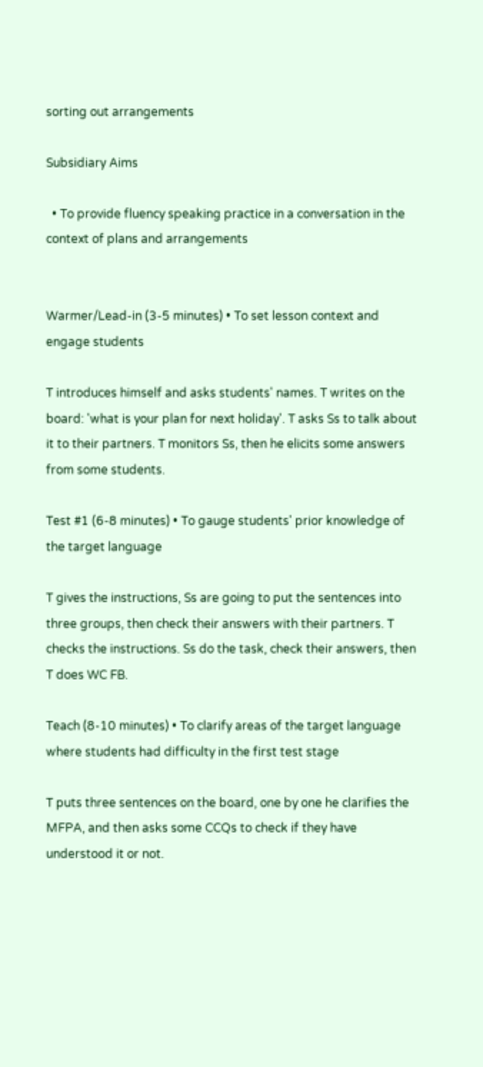sorting out arrangements

Subsidiary Aims

  • To provide fluency speaking practice in a conversation in the context of plans and arrangements


Warmer/Lead-in (3-5 minutes) • To set lesson context and engage students

T introduces himself and asks students' names. T writes on the board: 'what is your plan for next holiday'. T asks Ss to talk about it to their partners. T monitors Ss, then he elicits some answers from some students.

Test #1 (6-8 minutes) • To gauge students' prior knowledge of the target language

T gives the instructions, Ss are going to put the sentences into three groups, then check their answers with their partners. T checks the instructions. Ss do the task, check their answers, then T does WC FB.

Teach (8-10 minutes) • To clarify areas of the target language where students had difficulty in the first test stage

T puts three sentences on the board, one by one he clarifies the MFPA, and then asks some CCQs to check if they have understood it or not.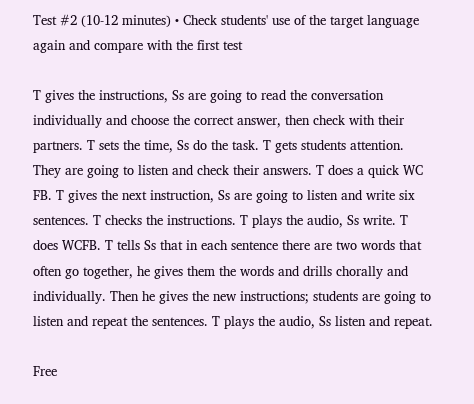Test #2 (10-12 minutes) • Check students' use of the target language again and compare with the first test

T gives the instructions, Ss are going to read the conversation individually and choose the correct answer, then check with their partners. T sets the time, Ss do the task. T gets students attention. They are going to listen and check their answers. T does a quick WC FB. T gives the next instruction, Ss are going to listen and write six sentences. T checks the instructions. T plays the audio, Ss write. T does WCFB. T tells Ss that in each sentence there are two words that often go together, he gives them the words and drills chorally and individually. Then he gives the new instructions; students are going to listen and repeat the sentences. T plays the audio, Ss listen and repeat.

Free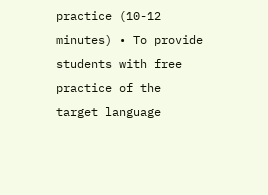practice (10-12 minutes) • To provide students with free practice of the target language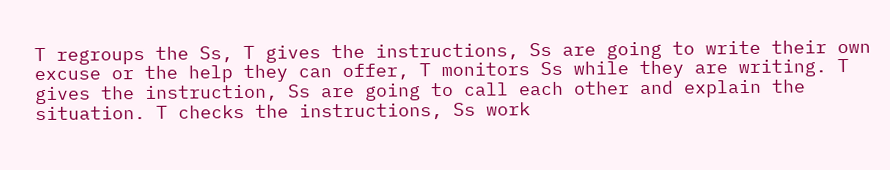T regroups the Ss, T gives the instructions, Ss are going to write their own excuse or the help they can offer, T monitors Ss while they are writing. T gives the instruction, Ss are going to call each other and explain the situation. T checks the instructions, Ss work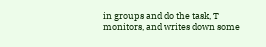in groups and do the task, T monitors, and writes down some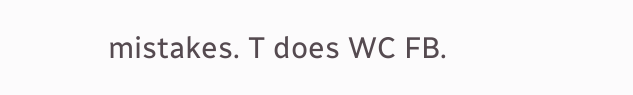mistakes. T does WC FB.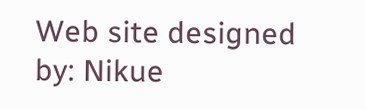Web site designed by: Nikue